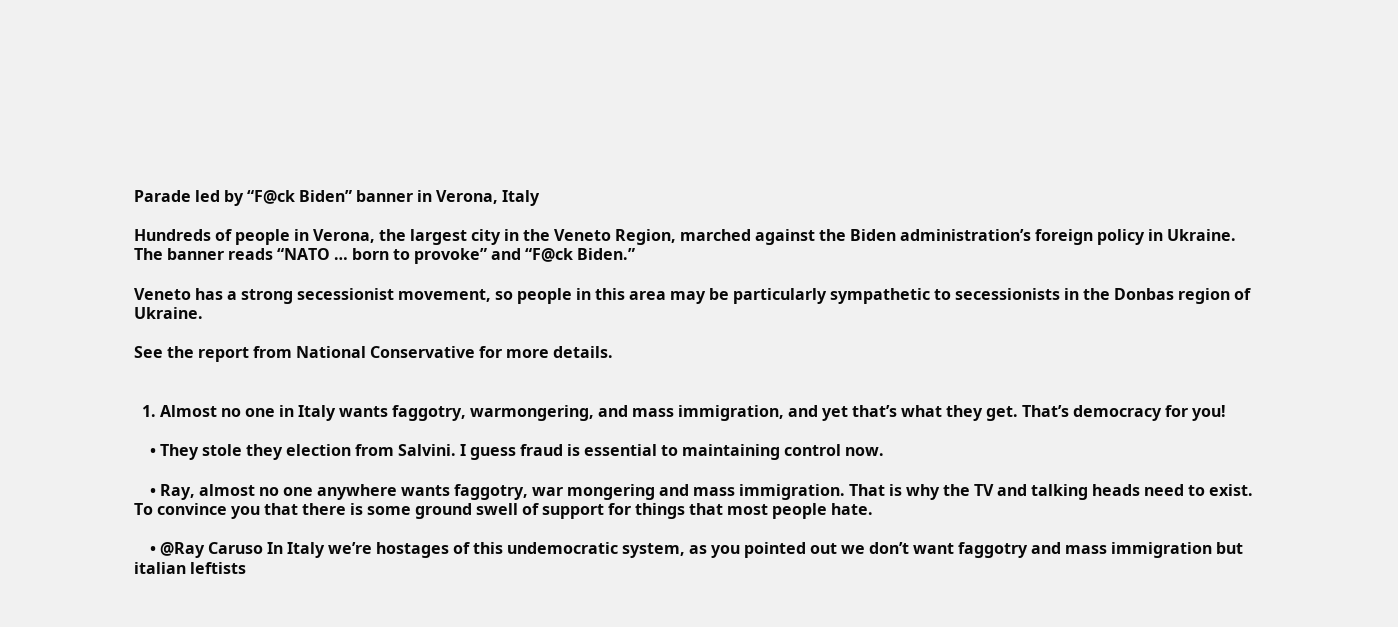Parade led by “F@ck Biden” banner in Verona, Italy

Hundreds of people in Verona, the largest city in the Veneto Region, marched against the Biden administration’s foreign policy in Ukraine. The banner reads “NATO … born to provoke” and “F@ck Biden.”

Veneto has a strong secessionist movement, so people in this area may be particularly sympathetic to secessionists in the Donbas region of Ukraine.

See the report from National Conservative for more details.


  1. Almost no one in Italy wants faggotry, warmongering, and mass immigration, and yet that’s what they get. That’s democracy for you!

    • They stole they election from Salvini. I guess fraud is essential to maintaining control now.

    • Ray, almost no one anywhere wants faggotry, war mongering and mass immigration. That is why the TV and talking heads need to exist. To convince you that there is some ground swell of support for things that most people hate.

    • @Ray Caruso In Italy we’re hostages of this undemocratic system, as you pointed out we don’t want faggotry and mass immigration but italian leftists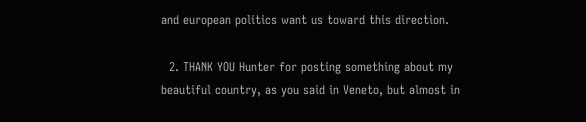and european politics want us toward this direction.

  2. THANK YOU Hunter for posting something about my beautiful country, as you said in Veneto, but almost in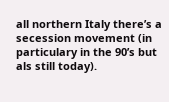all northern Italy there’s a secession movement (in particulary in the 90’s but als still today).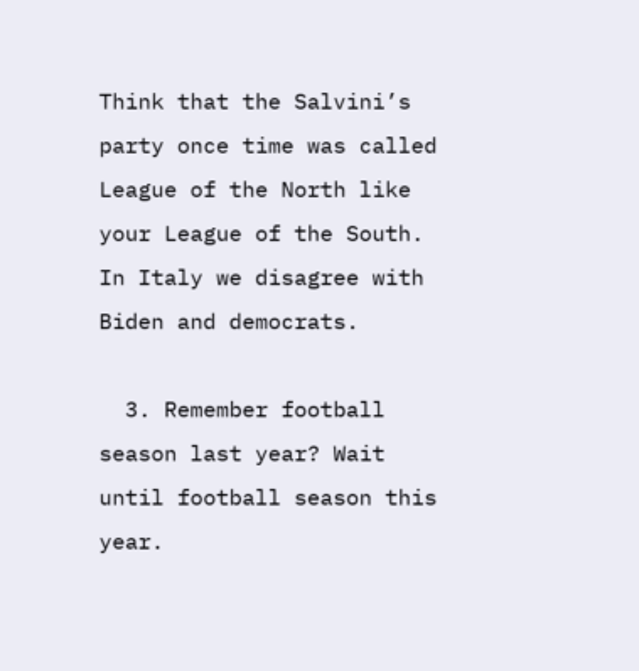Think that the Salvini’s party once time was called League of the North like your League of the South. In Italy we disagree with Biden and democrats.

  3. Remember football season last year? Wait until football season this year.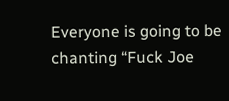Everyone is going to be chanting “Fuck Joe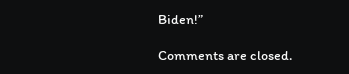Biden!”

Comments are closed.